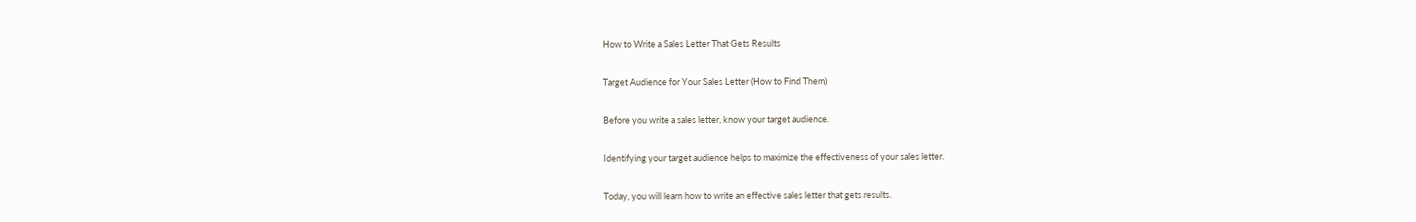How to Write a Sales Letter That Gets Results

Target Audience for Your Sales Letter (How to Find Them)

Before you write a sales letter, know your target audience.

Identifying your target audience helps to maximize the effectiveness of your sales letter.

Today, you will learn how to write an effective sales letter that gets results.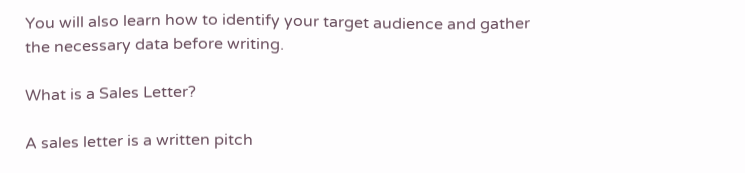You will also learn how to identify your target audience and gather the necessary data before writing.

What is a Sales Letter?

A sales letter is a written pitch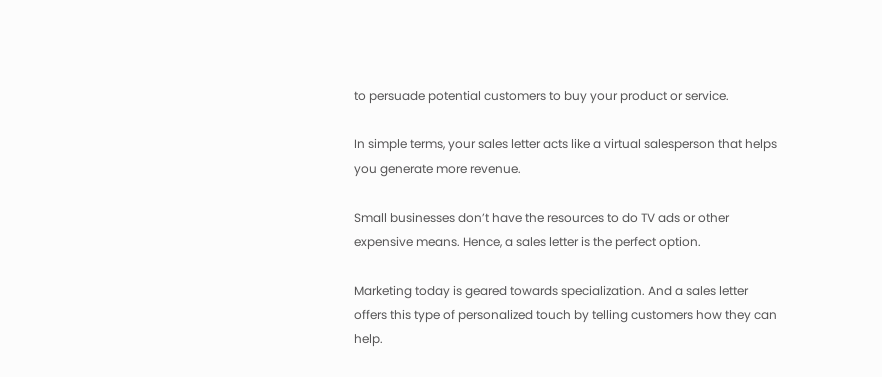to persuade potential customers to buy your product or service.

In simple terms, your sales letter acts like a virtual salesperson that helps you generate more revenue.

Small businesses don’t have the resources to do TV ads or other expensive means. Hence, a sales letter is the perfect option.

Marketing today is geared towards specialization. And a sales letter offers this type of personalized touch by telling customers how they can help.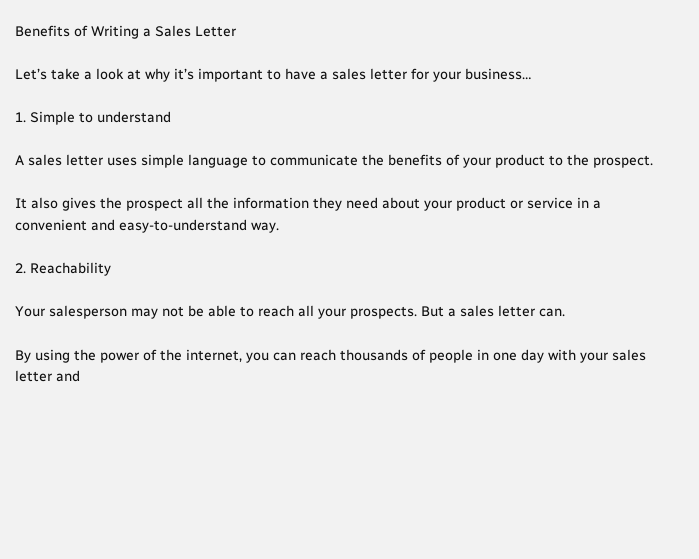Benefits of Writing a Sales Letter

Let’s take a look at why it’s important to have a sales letter for your business…

1. Simple to understand

A sales letter uses simple language to communicate the benefits of your product to the prospect.

It also gives the prospect all the information they need about your product or service in a convenient and easy-to-understand way.

2. Reachability

Your salesperson may not be able to reach all your prospects. But a sales letter can.

By using the power of the internet, you can reach thousands of people in one day with your sales letter and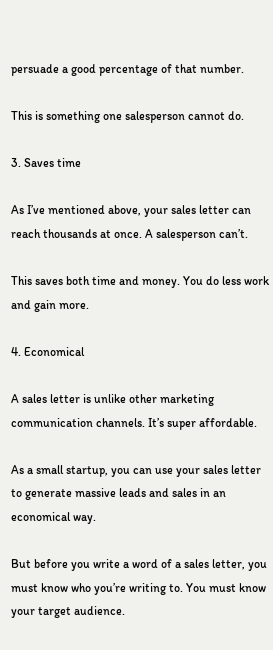persuade a good percentage of that number.

This is something one salesperson cannot do.

3. Saves time

As I’ve mentioned above, your sales letter can reach thousands at once. A salesperson can’t.

This saves both time and money. You do less work and gain more.

4. Economical

A sales letter is unlike other marketing communication channels. It’s super affordable.

As a small startup, you can use your sales letter to generate massive leads and sales in an economical way.

But before you write a word of a sales letter, you must know who you’re writing to. You must know your target audience.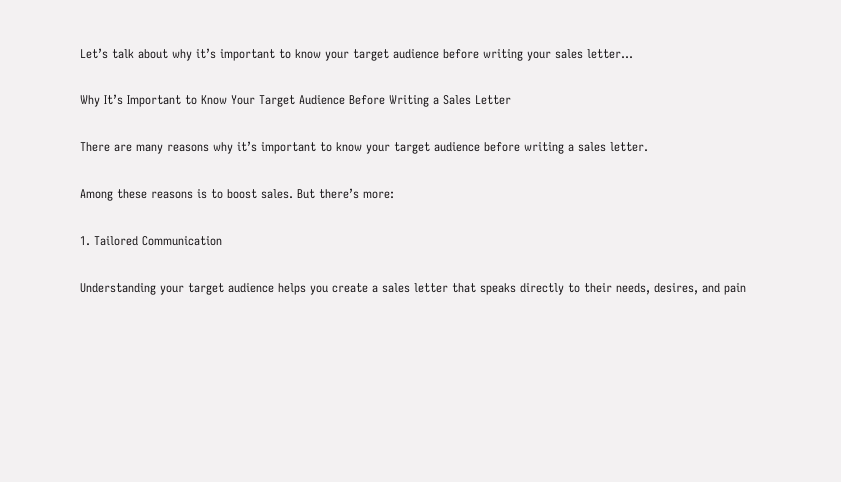Let’s talk about why it’s important to know your target audience before writing your sales letter…

Why It’s Important to Know Your Target Audience Before Writing a Sales Letter

There are many reasons why it’s important to know your target audience before writing a sales letter.

Among these reasons is to boost sales. But there’s more:

1. Tailored Communication

Understanding your target audience helps you create a sales letter that speaks directly to their needs, desires, and pain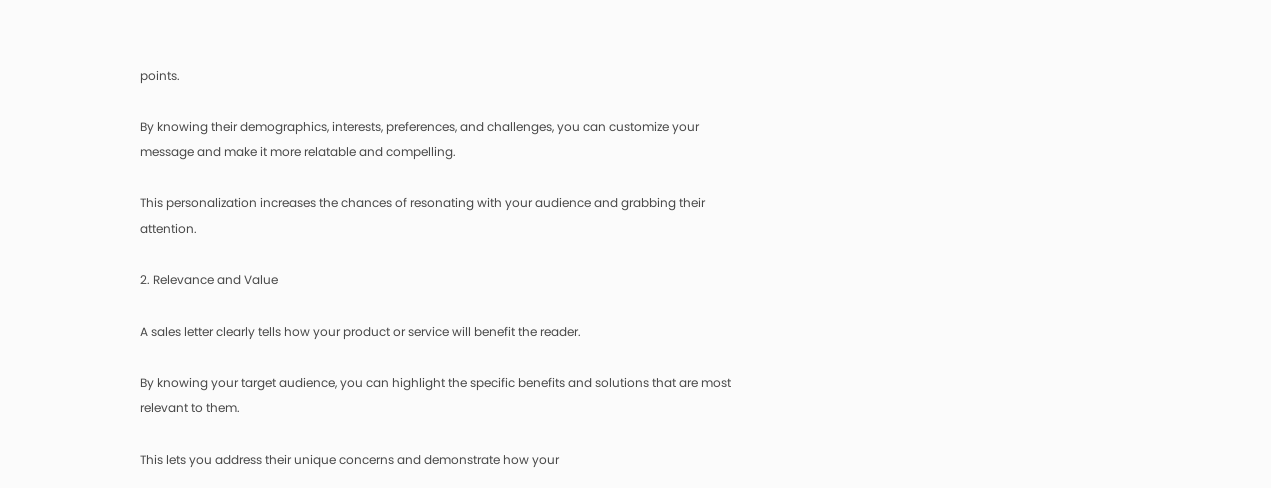points.

By knowing their demographics, interests, preferences, and challenges, you can customize your message and make it more relatable and compelling.

This personalization increases the chances of resonating with your audience and grabbing their attention.

2. Relevance and Value

A sales letter clearly tells how your product or service will benefit the reader.

By knowing your target audience, you can highlight the specific benefits and solutions that are most relevant to them.

This lets you address their unique concerns and demonstrate how your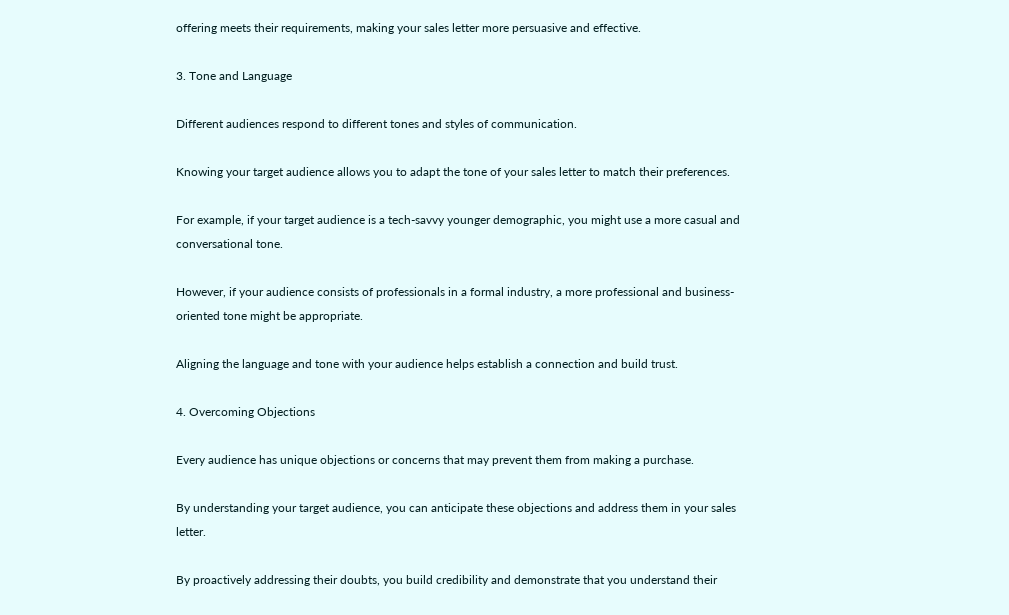offering meets their requirements, making your sales letter more persuasive and effective.

3. Tone and Language

Different audiences respond to different tones and styles of communication.

Knowing your target audience allows you to adapt the tone of your sales letter to match their preferences.

For example, if your target audience is a tech-savvy younger demographic, you might use a more casual and conversational tone.

However, if your audience consists of professionals in a formal industry, a more professional and business-oriented tone might be appropriate.

Aligning the language and tone with your audience helps establish a connection and build trust.

4. Overcoming Objections

Every audience has unique objections or concerns that may prevent them from making a purchase.

By understanding your target audience, you can anticipate these objections and address them in your sales letter.

By proactively addressing their doubts, you build credibility and demonstrate that you understand their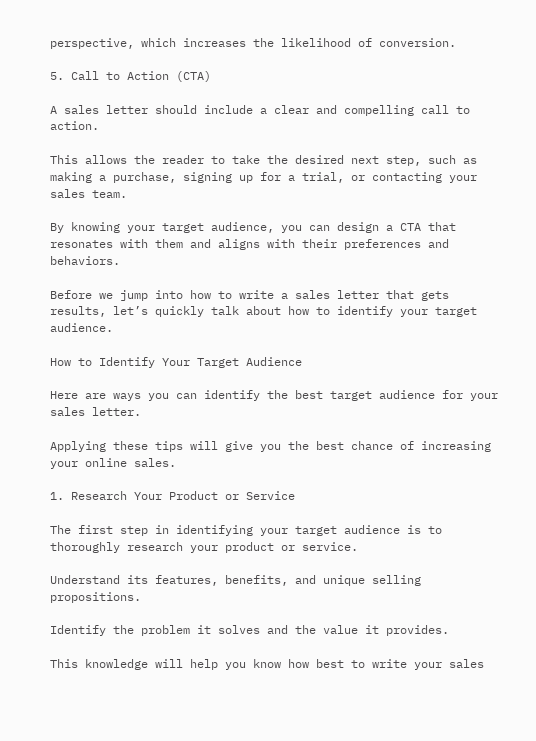perspective, which increases the likelihood of conversion.

5. Call to Action (CTA)

A sales letter should include a clear and compelling call to action.

This allows the reader to take the desired next step, such as making a purchase, signing up for a trial, or contacting your sales team.

By knowing your target audience, you can design a CTA that resonates with them and aligns with their preferences and behaviors.

Before we jump into how to write a sales letter that gets results, let’s quickly talk about how to identify your target audience.

How to Identify Your Target Audience

Here are ways you can identify the best target audience for your sales letter.

Applying these tips will give you the best chance of increasing your online sales.

1. Research Your Product or Service

The first step in identifying your target audience is to thoroughly research your product or service.

Understand its features, benefits, and unique selling propositions.

Identify the problem it solves and the value it provides.

This knowledge will help you know how best to write your sales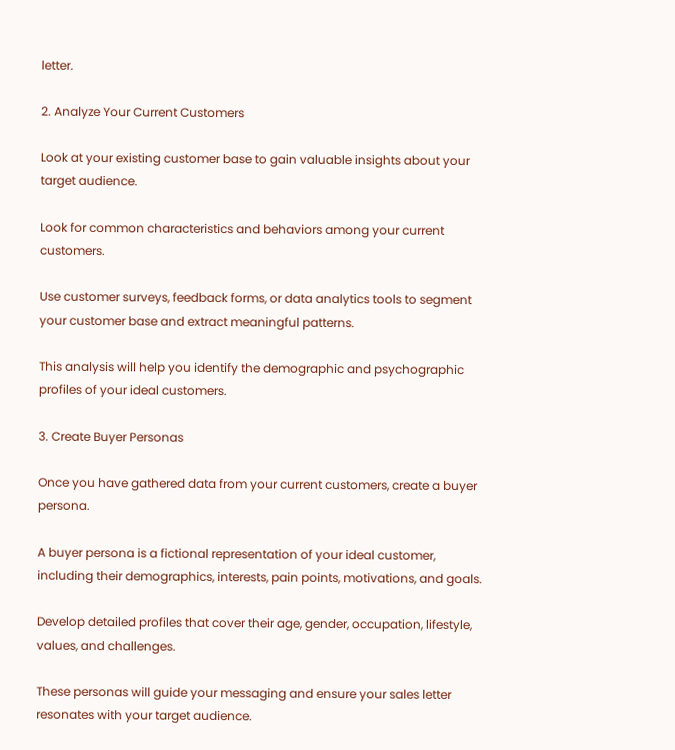letter.

2. Analyze Your Current Customers

Look at your existing customer base to gain valuable insights about your target audience.

Look for common characteristics and behaviors among your current customers.

Use customer surveys, feedback forms, or data analytics tools to segment your customer base and extract meaningful patterns.

This analysis will help you identify the demographic and psychographic profiles of your ideal customers.

3. Create Buyer Personas

Once you have gathered data from your current customers, create a buyer persona.

A buyer persona is a fictional representation of your ideal customer, including their demographics, interests, pain points, motivations, and goals.

Develop detailed profiles that cover their age, gender, occupation, lifestyle, values, and challenges.

These personas will guide your messaging and ensure your sales letter resonates with your target audience.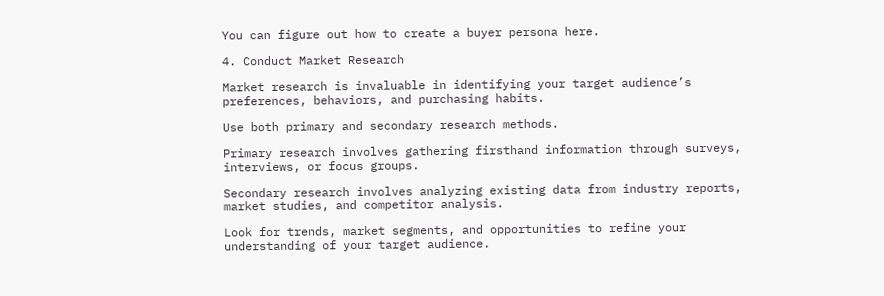You can figure out how to create a buyer persona here.

4. Conduct Market Research

Market research is invaluable in identifying your target audience’s preferences, behaviors, and purchasing habits.

Use both primary and secondary research methods.

Primary research involves gathering firsthand information through surveys, interviews, or focus groups.

Secondary research involves analyzing existing data from industry reports, market studies, and competitor analysis.

Look for trends, market segments, and opportunities to refine your understanding of your target audience.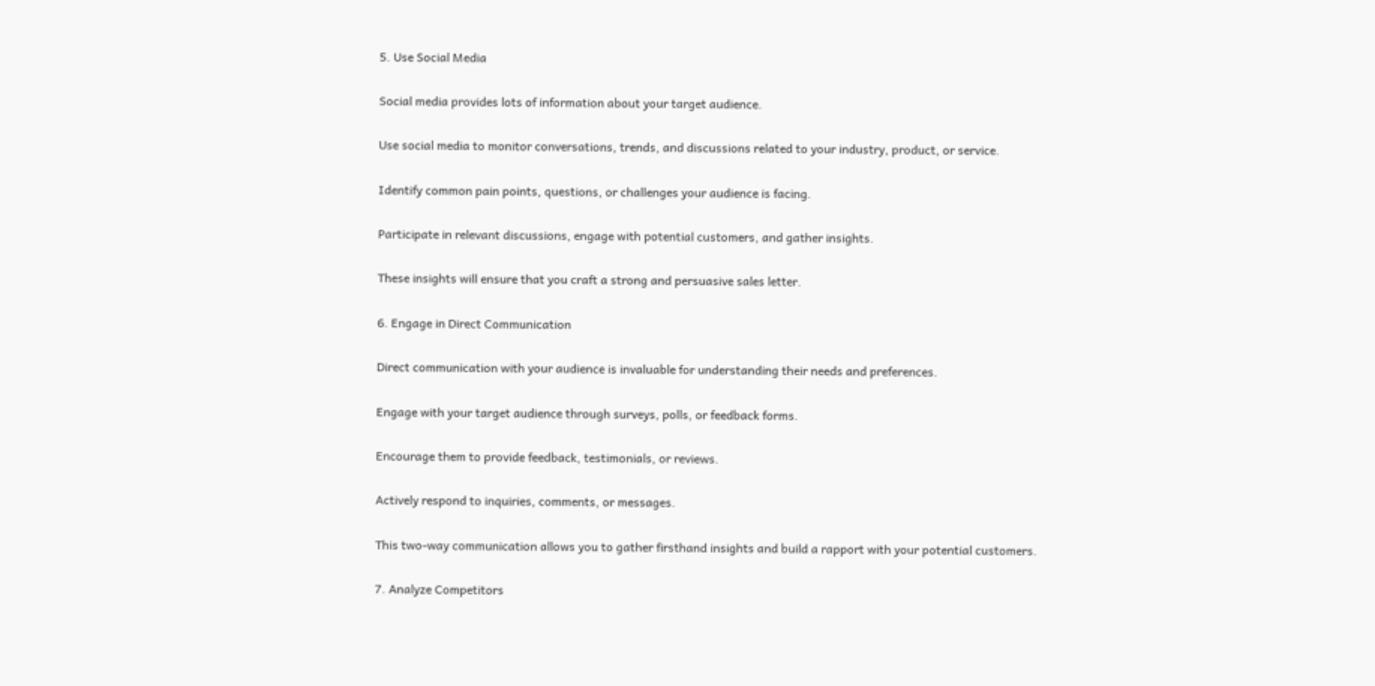5. Use Social Media

Social media provides lots of information about your target audience.

Use social media to monitor conversations, trends, and discussions related to your industry, product, or service.

Identify common pain points, questions, or challenges your audience is facing.

Participate in relevant discussions, engage with potential customers, and gather insights.

These insights will ensure that you craft a strong and persuasive sales letter.

6. Engage in Direct Communication

Direct communication with your audience is invaluable for understanding their needs and preferences.

Engage with your target audience through surveys, polls, or feedback forms.

Encourage them to provide feedback, testimonials, or reviews.

Actively respond to inquiries, comments, or messages.

This two-way communication allows you to gather firsthand insights and build a rapport with your potential customers.

7. Analyze Competitors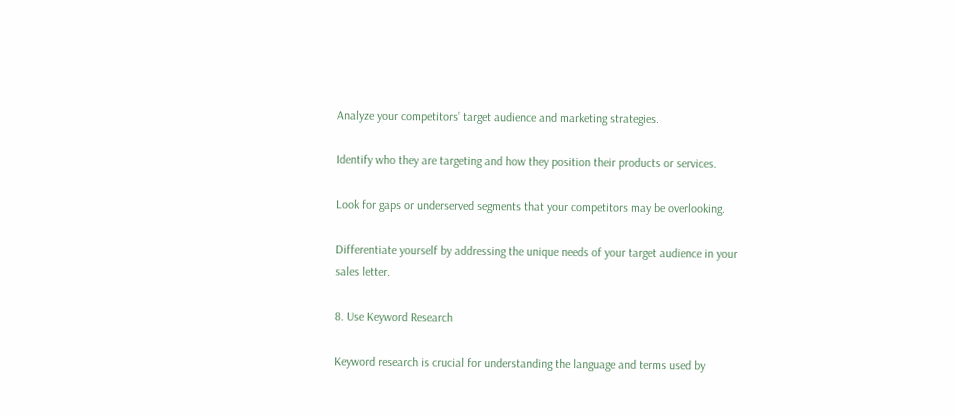Analyze your competitors’ target audience and marketing strategies.

Identify who they are targeting and how they position their products or services.

Look for gaps or underserved segments that your competitors may be overlooking.

Differentiate yourself by addressing the unique needs of your target audience in your sales letter.

8. Use Keyword Research

Keyword research is crucial for understanding the language and terms used by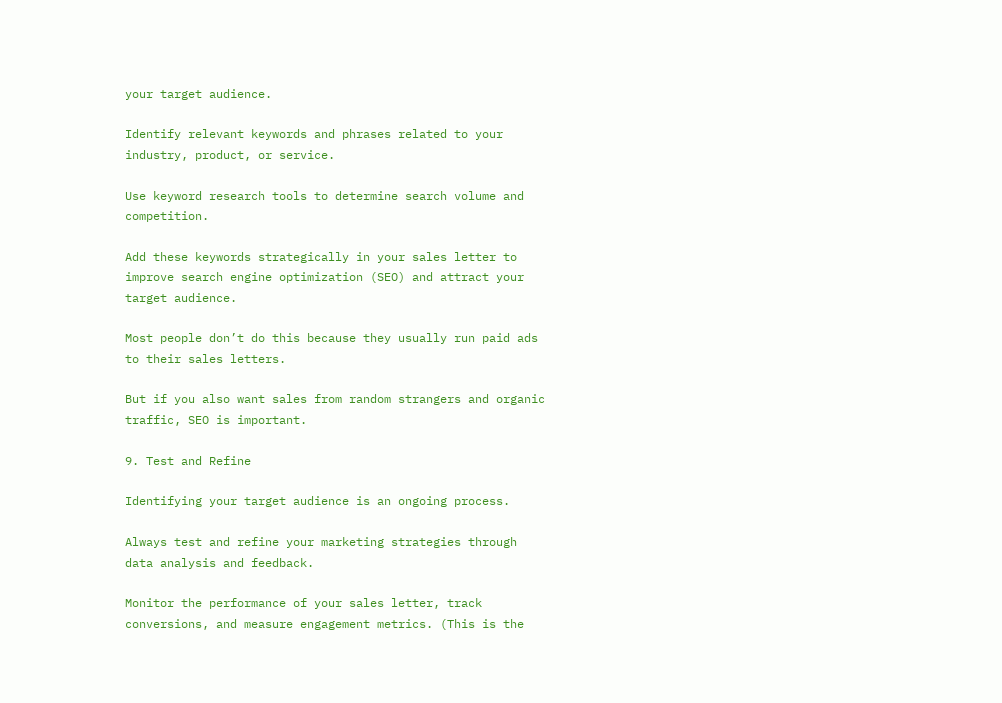your target audience.

Identify relevant keywords and phrases related to your industry, product, or service.

Use keyword research tools to determine search volume and competition.

Add these keywords strategically in your sales letter to improve search engine optimization (SEO) and attract your target audience.

Most people don’t do this because they usually run paid ads to their sales letters.

But if you also want sales from random strangers and organic traffic, SEO is important.

9. Test and Refine

Identifying your target audience is an ongoing process.

Always test and refine your marketing strategies through data analysis and feedback.

Monitor the performance of your sales letter, track conversions, and measure engagement metrics. (This is the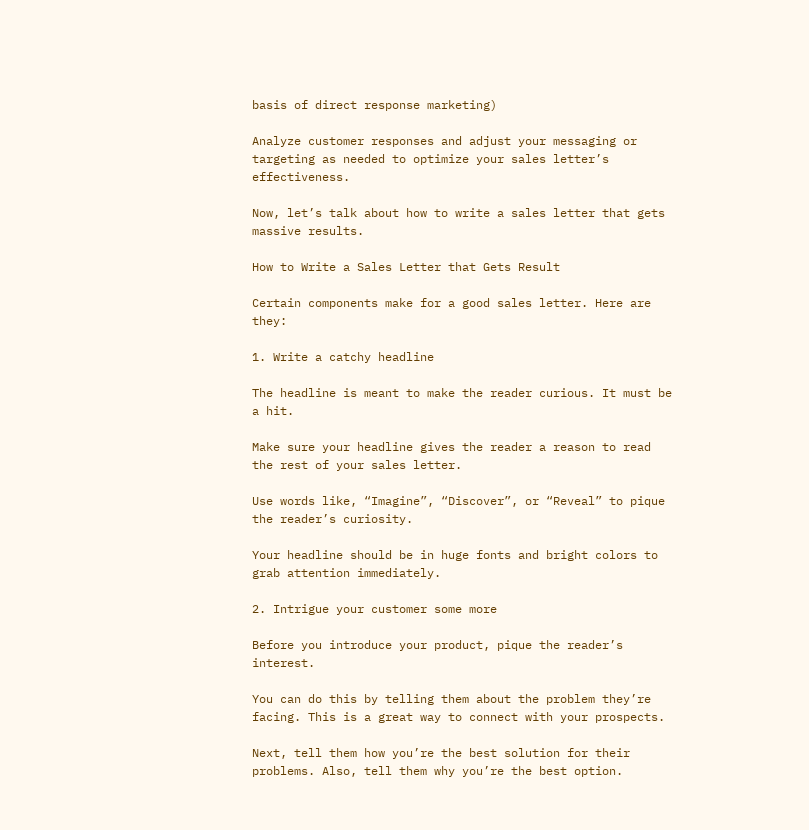basis of direct response marketing)

Analyze customer responses and adjust your messaging or targeting as needed to optimize your sales letter’s effectiveness.

Now, let’s talk about how to write a sales letter that gets massive results.

How to Write a Sales Letter that Gets Result

Certain components make for a good sales letter. Here are they:

1. Write a catchy headline

The headline is meant to make the reader curious. It must be a hit.

Make sure your headline gives the reader a reason to read the rest of your sales letter.

Use words like, “Imagine”, “Discover”, or “Reveal” to pique the reader’s curiosity.

Your headline should be in huge fonts and bright colors to grab attention immediately.

2. Intrigue your customer some more

Before you introduce your product, pique the reader’s interest.

You can do this by telling them about the problem they’re facing. This is a great way to connect with your prospects.

Next, tell them how you’re the best solution for their problems. Also, tell them why you’re the best option.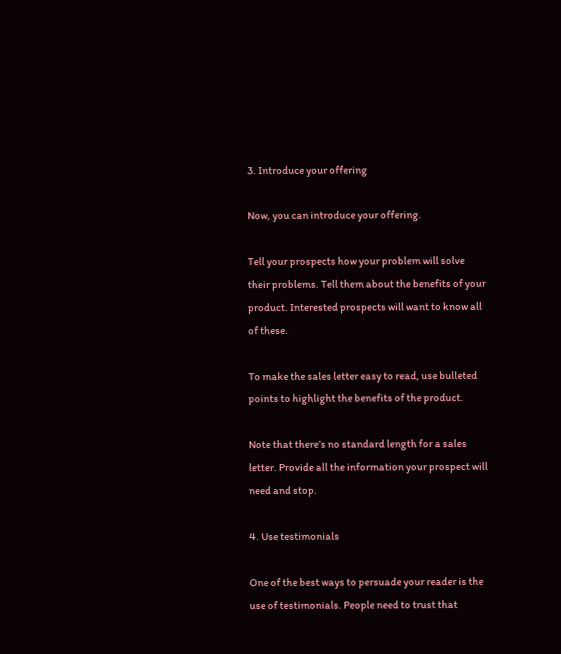3. Introduce your offering

Now, you can introduce your offering.

Tell your prospects how your problem will solve their problems. Tell them about the benefits of your product. Interested prospects will want to know all of these.

To make the sales letter easy to read, use bulleted points to highlight the benefits of the product.

Note that there’s no standard length for a sales letter. Provide all the information your prospect will need and stop.

4. Use testimonials

One of the best ways to persuade your reader is the use of testimonials. People need to trust that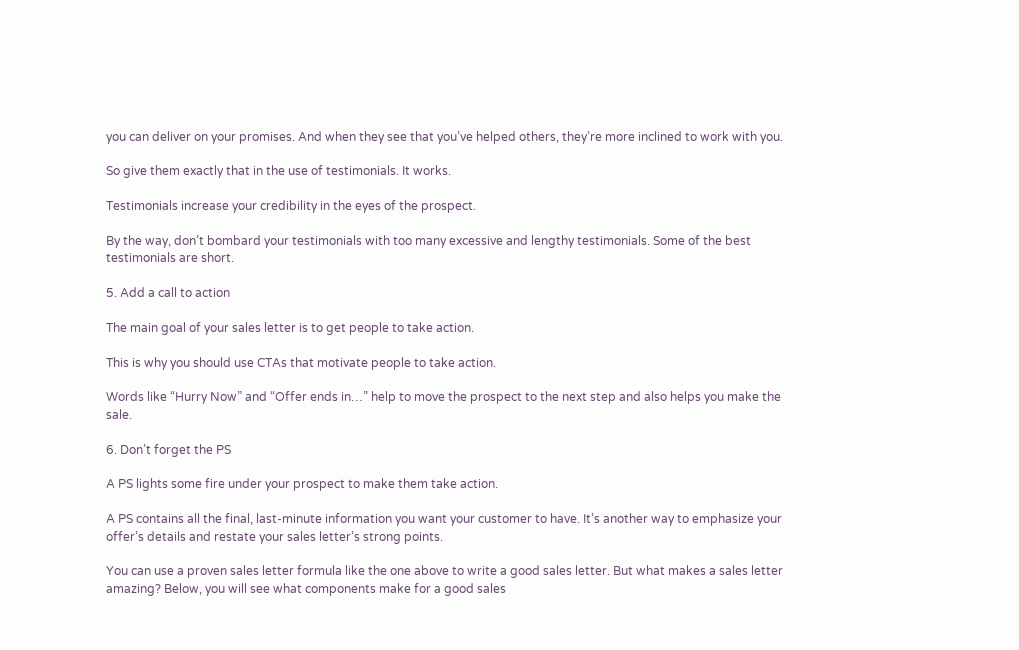you can deliver on your promises. And when they see that you’ve helped others, they’re more inclined to work with you.

So give them exactly that in the use of testimonials. It works.

Testimonials increase your credibility in the eyes of the prospect.

By the way, don’t bombard your testimonials with too many excessive and lengthy testimonials. Some of the best testimonials are short.

5. Add a call to action

The main goal of your sales letter is to get people to take action.

This is why you should use CTAs that motivate people to take action.

Words like “Hurry Now” and “Offer ends in…” help to move the prospect to the next step and also helps you make the sale.

6. Don’t forget the PS

A PS lights some fire under your prospect to make them take action.

A PS contains all the final, last-minute information you want your customer to have. It’s another way to emphasize your offer’s details and restate your sales letter’s strong points.

You can use a proven sales letter formula like the one above to write a good sales letter. But what makes a sales letter amazing? Below, you will see what components make for a good sales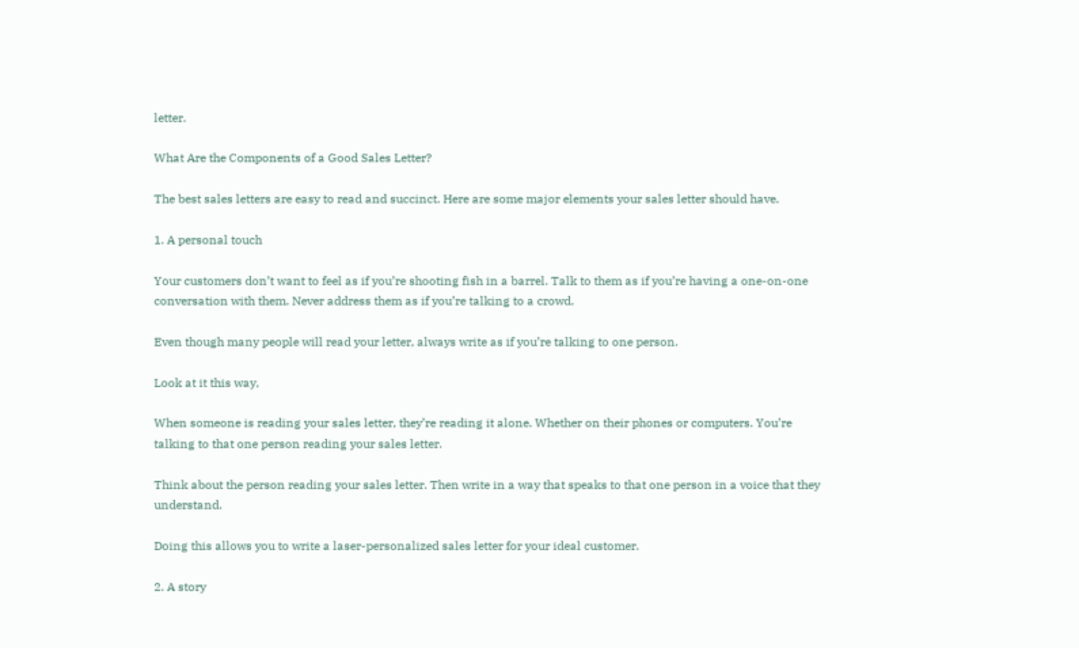letter.

What Are the Components of a Good Sales Letter?

The best sales letters are easy to read and succinct. Here are some major elements your sales letter should have.

1. A personal touch

Your customers don’t want to feel as if you’re shooting fish in a barrel. Talk to them as if you’re having a one-on-one conversation with them. Never address them as if you’re talking to a crowd.

Even though many people will read your letter, always write as if you’re talking to one person.

Look at it this way,

When someone is reading your sales letter, they’re reading it alone. Whether on their phones or computers. You’re talking to that one person reading your sales letter.

Think about the person reading your sales letter. Then write in a way that speaks to that one person in a voice that they understand.

Doing this allows you to write a laser-personalized sales letter for your ideal customer.

2. A story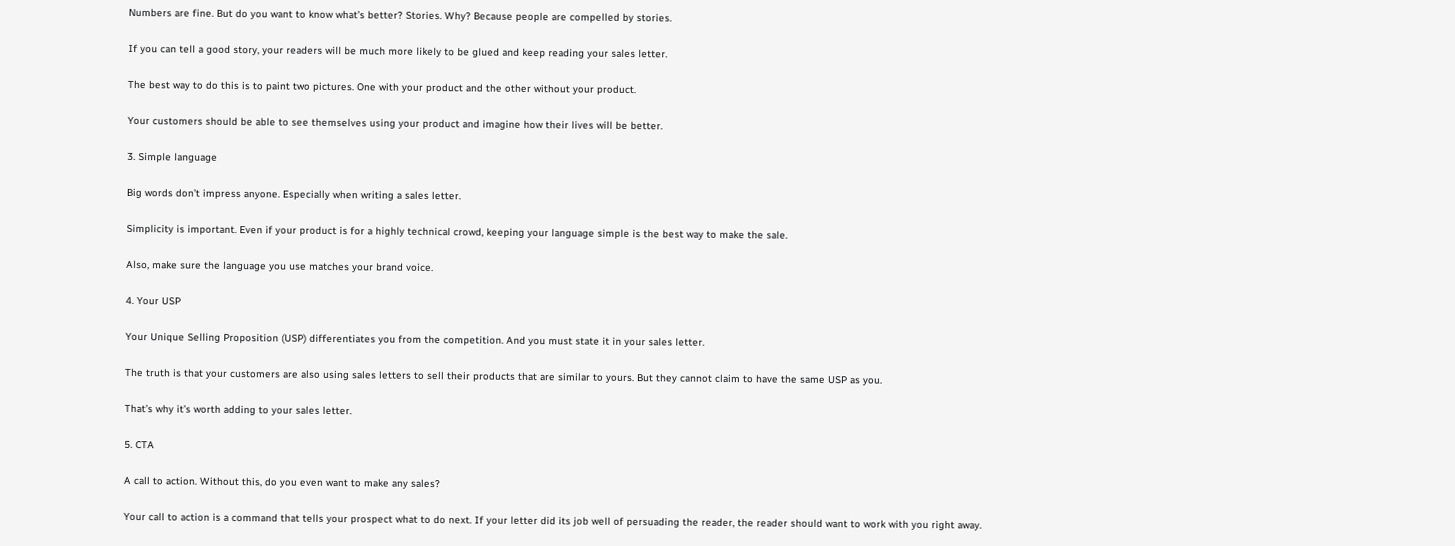Numbers are fine. But do you want to know what’s better? Stories. Why? Because people are compelled by stories.

If you can tell a good story, your readers will be much more likely to be glued and keep reading your sales letter.

The best way to do this is to paint two pictures. One with your product and the other without your product.

Your customers should be able to see themselves using your product and imagine how their lives will be better.

3. Simple language

Big words don’t impress anyone. Especially when writing a sales letter.

Simplicity is important. Even if your product is for a highly technical crowd, keeping your language simple is the best way to make the sale.

Also, make sure the language you use matches your brand voice.

4. Your USP

Your Unique Selling Proposition (USP) differentiates you from the competition. And you must state it in your sales letter.

The truth is that your customers are also using sales letters to sell their products that are similar to yours. But they cannot claim to have the same USP as you.

That’s why it’s worth adding to your sales letter.

5. CTA

A call to action. Without this, do you even want to make any sales?

Your call to action is a command that tells your prospect what to do next. If your letter did its job well of persuading the reader, the reader should want to work with you right away.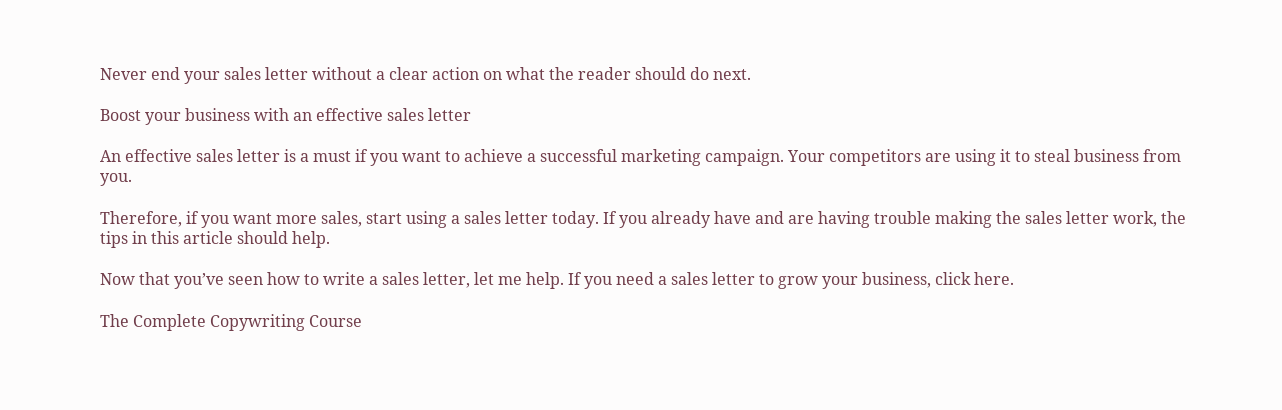Never end your sales letter without a clear action on what the reader should do next.

Boost your business with an effective sales letter

An effective sales letter is a must if you want to achieve a successful marketing campaign. Your competitors are using it to steal business from you.

Therefore, if you want more sales, start using a sales letter today. If you already have and are having trouble making the sales letter work, the tips in this article should help.

Now that you’ve seen how to write a sales letter, let me help. If you need a sales letter to grow your business, click here.

The Complete Copywriting Course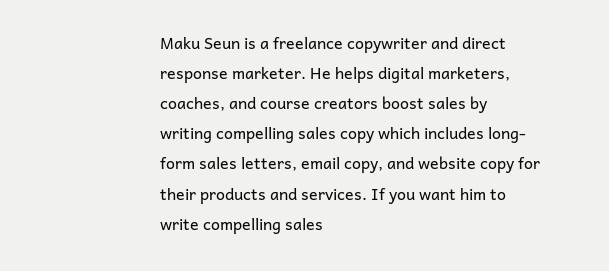Maku Seun is a freelance copywriter and direct response marketer. He helps digital marketers, coaches, and course creators boost sales by writing compelling sales copy which includes long-form sales letters, email copy, and website copy for their products and services. If you want him to write compelling sales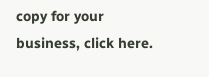copy for your business, click here.